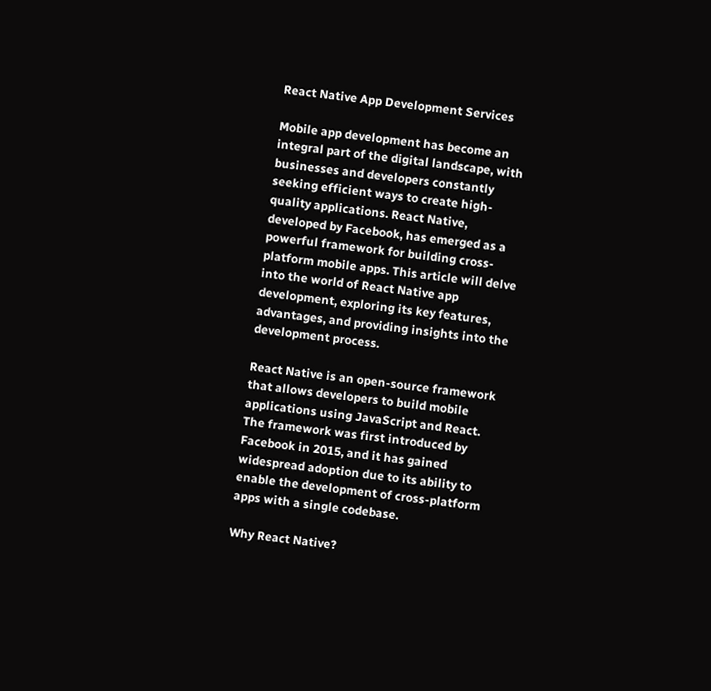React Native App Development Services

Mobile app development has become an integral part of the digital landscape, with businesses and developers constantly seeking efficient ways to create high-quality applications. React Native, developed by Facebook, has emerged as a powerful framework for building cross-platform mobile apps. This article will delve into the world of React Native app development, exploring its key features, advantages, and providing insights into the development process.

React Native is an open-source framework that allows developers to build mobile applications using JavaScript and React. The framework was first introduced by Facebook in 2015, and it has gained widespread adoption due to its ability to enable the development of cross-platform apps with a single codebase.

Why React Native?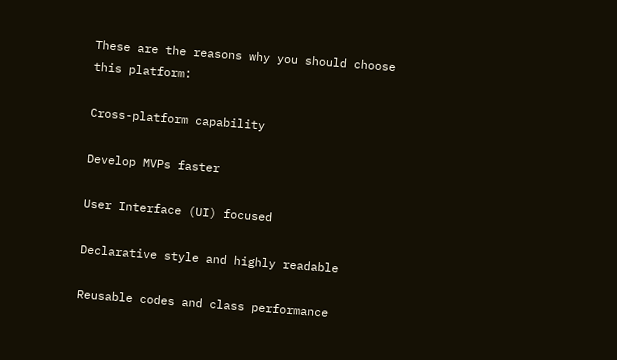These are the reasons why you should choose this platform:

Cross-platform capability

Develop MVPs faster

User Interface (UI) focused

Declarative style and highly readable

Reusable codes and class performance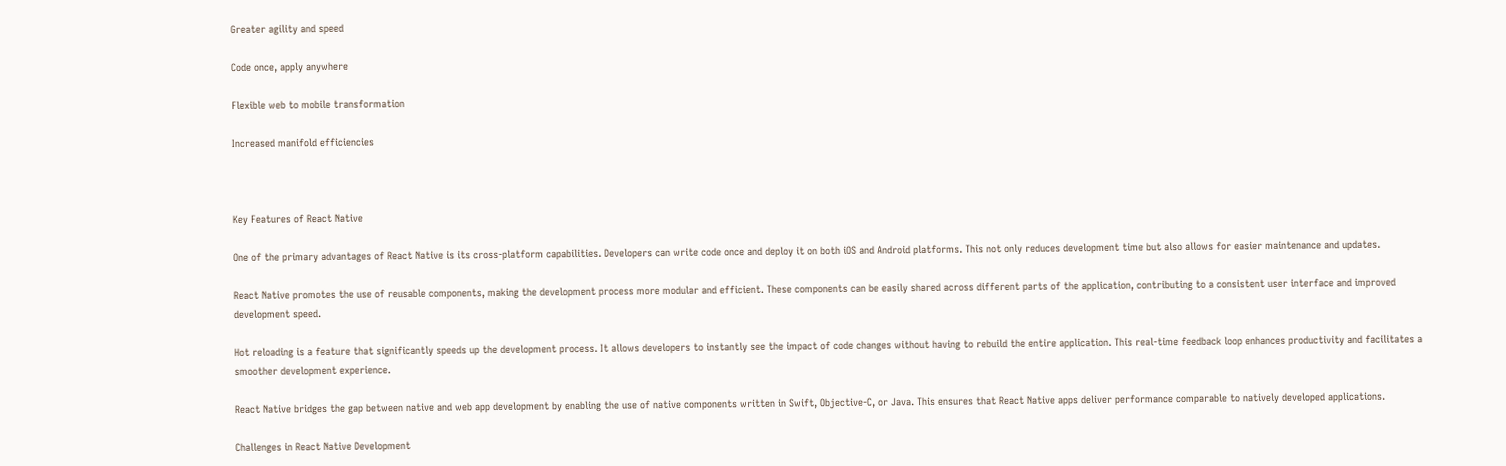Greater agility and speed

Code once, apply anywhere

Flexible web to mobile transformation

Increased manifold efficiencies



Key Features of React Native

One of the primary advantages of React Native is its cross-platform capabilities. Developers can write code once and deploy it on both iOS and Android platforms. This not only reduces development time but also allows for easier maintenance and updates.

React Native promotes the use of reusable components, making the development process more modular and efficient. These components can be easily shared across different parts of the application, contributing to a consistent user interface and improved development speed.

Hot reloading is a feature that significantly speeds up the development process. It allows developers to instantly see the impact of code changes without having to rebuild the entire application. This real-time feedback loop enhances productivity and facilitates a smoother development experience.

React Native bridges the gap between native and web app development by enabling the use of native components written in Swift, Objective-C, or Java. This ensures that React Native apps deliver performance comparable to natively developed applications.

Challenges in React Native Development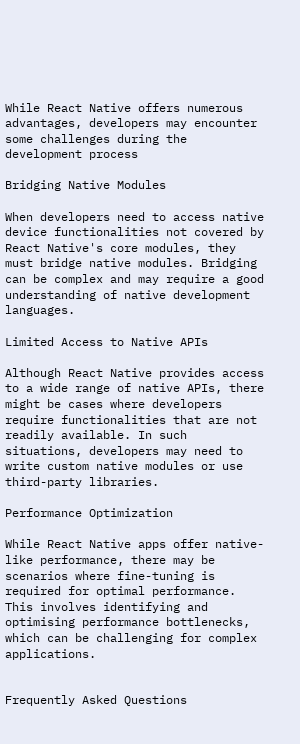While React Native offers numerous advantages, developers may encounter some challenges during the development process

Bridging Native Modules

When developers need to access native device functionalities not covered by React Native's core modules, they must bridge native modules. Bridging can be complex and may require a good understanding of native development languages.

Limited Access to Native APIs

Although React Native provides access to a wide range of native APIs, there might be cases where developers require functionalities that are not readily available. In such situations, developers may need to write custom native modules or use third-party libraries.

Performance Optimization

While React Native apps offer native-like performance, there may be scenarios where fine-tuning is required for optimal performance. This involves identifying and optimising performance bottlenecks, which can be challenging for complex applications.


Frequently Asked Questions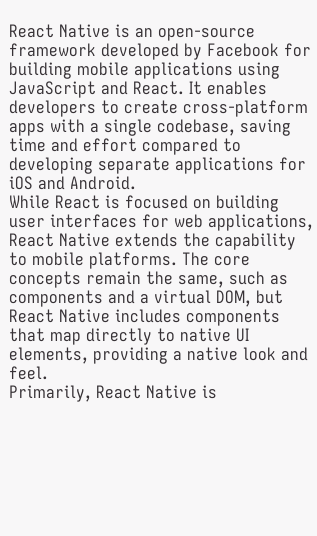React Native is an open-source framework developed by Facebook for building mobile applications using JavaScript and React. It enables developers to create cross-platform apps with a single codebase, saving time and effort compared to developing separate applications for iOS and Android.
While React is focused on building user interfaces for web applications, React Native extends the capability to mobile platforms. The core concepts remain the same, such as components and a virtual DOM, but React Native includes components that map directly to native UI elements, providing a native look and feel.
Primarily, React Native is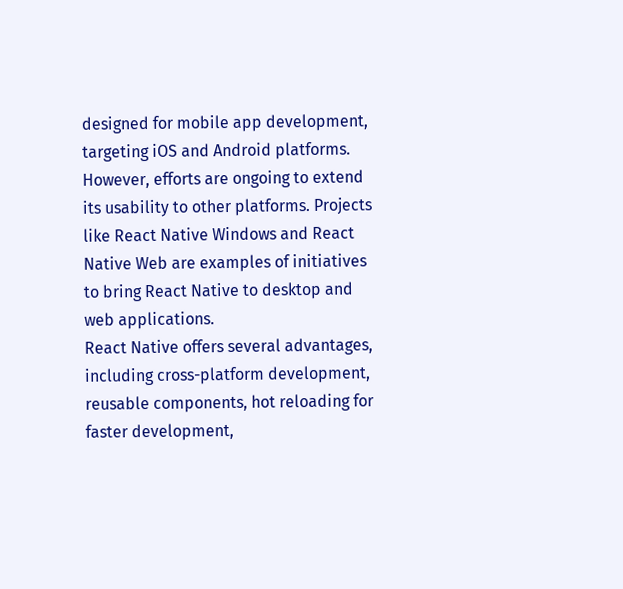designed for mobile app development, targeting iOS and Android platforms. However, efforts are ongoing to extend its usability to other platforms. Projects like React Native Windows and React Native Web are examples of initiatives to bring React Native to desktop and web applications.
React Native offers several advantages, including cross-platform development, reusable components, hot reloading for faster development,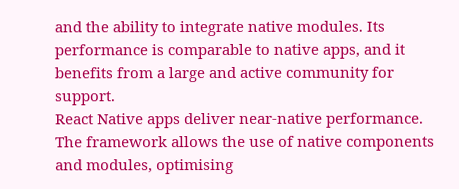and the ability to integrate native modules. Its performance is comparable to native apps, and it benefits from a large and active community for support.
React Native apps deliver near-native performance. The framework allows the use of native components and modules, optimising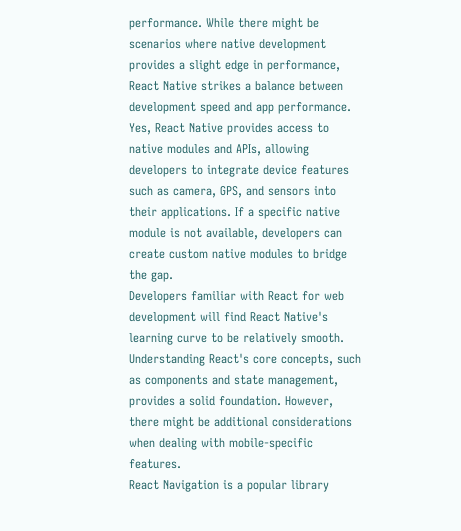performance. While there might be scenarios where native development provides a slight edge in performance, React Native strikes a balance between development speed and app performance.
Yes, React Native provides access to native modules and APIs, allowing developers to integrate device features such as camera, GPS, and sensors into their applications. If a specific native module is not available, developers can create custom native modules to bridge the gap.
Developers familiar with React for web development will find React Native's learning curve to be relatively smooth. Understanding React's core concepts, such as components and state management, provides a solid foundation. However, there might be additional considerations when dealing with mobile-specific features.
React Navigation is a popular library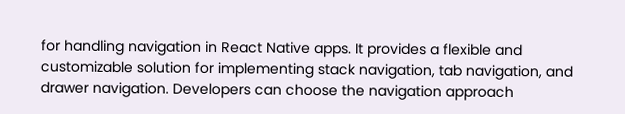for handling navigation in React Native apps. It provides a flexible and customizable solution for implementing stack navigation, tab navigation, and drawer navigation. Developers can choose the navigation approach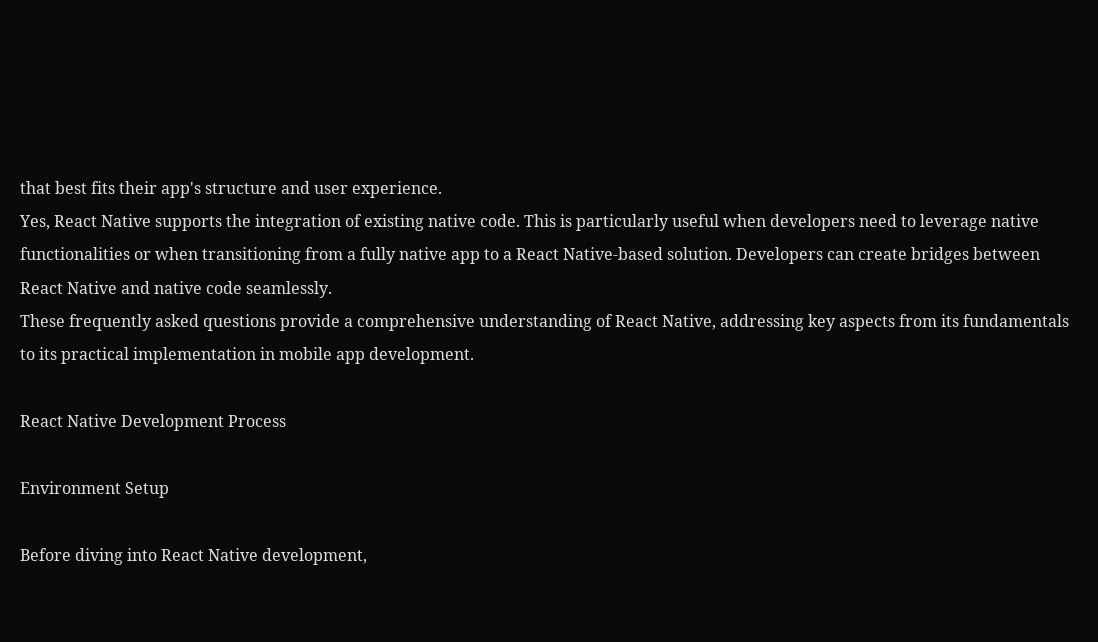that best fits their app's structure and user experience.
Yes, React Native supports the integration of existing native code. This is particularly useful when developers need to leverage native functionalities or when transitioning from a fully native app to a React Native-based solution. Developers can create bridges between React Native and native code seamlessly.
These frequently asked questions provide a comprehensive understanding of React Native, addressing key aspects from its fundamentals to its practical implementation in mobile app development.

React Native Development Process

Environment Setup

Before diving into React Native development,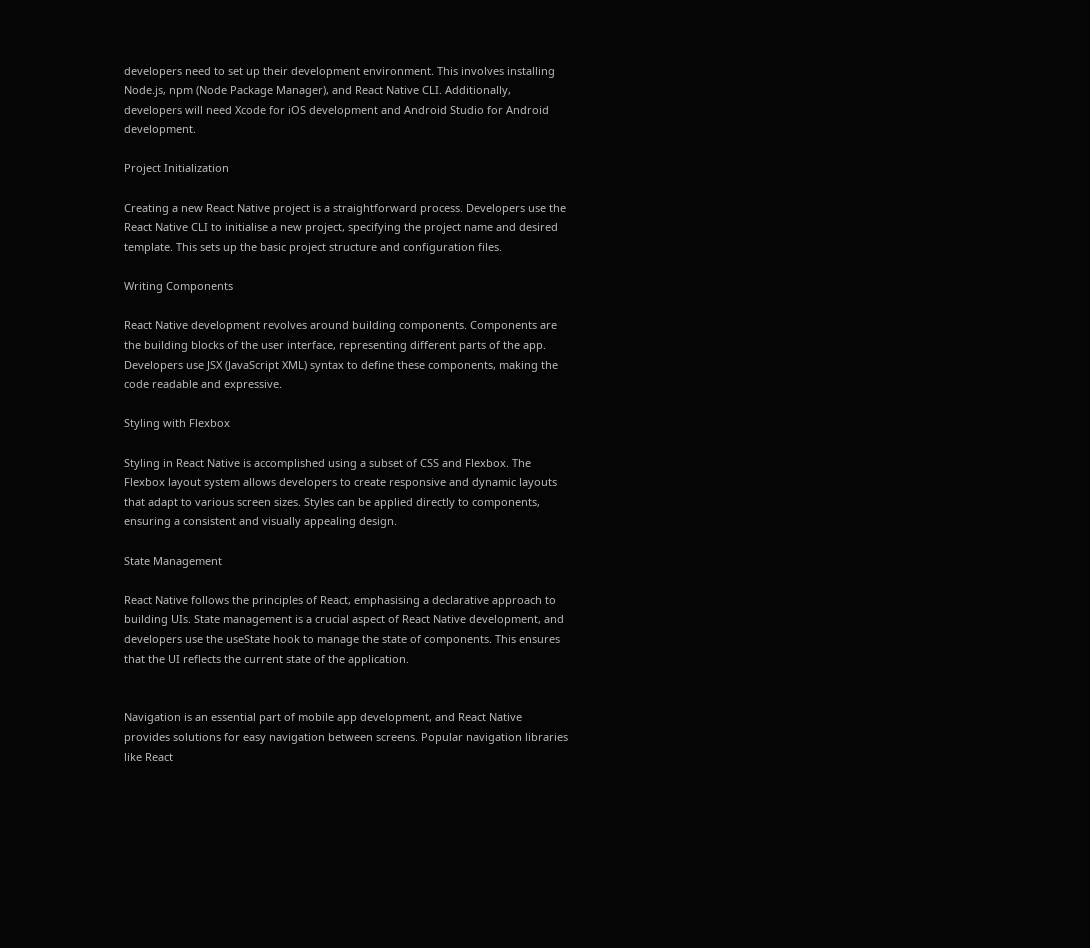developers need to set up their development environment. This involves installing Node.js, npm (Node Package Manager), and React Native CLI. Additionally, developers will need Xcode for iOS development and Android Studio for Android development.

Project Initialization

Creating a new React Native project is a straightforward process. Developers use the React Native CLI to initialise a new project, specifying the project name and desired template. This sets up the basic project structure and configuration files.

Writing Components

React Native development revolves around building components. Components are the building blocks of the user interface, representing different parts of the app. Developers use JSX (JavaScript XML) syntax to define these components, making the code readable and expressive.

Styling with Flexbox

Styling in React Native is accomplished using a subset of CSS and Flexbox. The Flexbox layout system allows developers to create responsive and dynamic layouts that adapt to various screen sizes. Styles can be applied directly to components, ensuring a consistent and visually appealing design.

State Management

React Native follows the principles of React, emphasising a declarative approach to building UIs. State management is a crucial aspect of React Native development, and developers use the useState hook to manage the state of components. This ensures that the UI reflects the current state of the application.


Navigation is an essential part of mobile app development, and React Native provides solutions for easy navigation between screens. Popular navigation libraries like React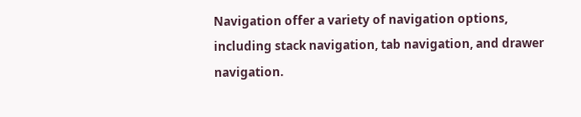Navigation offer a variety of navigation options, including stack navigation, tab navigation, and drawer navigation.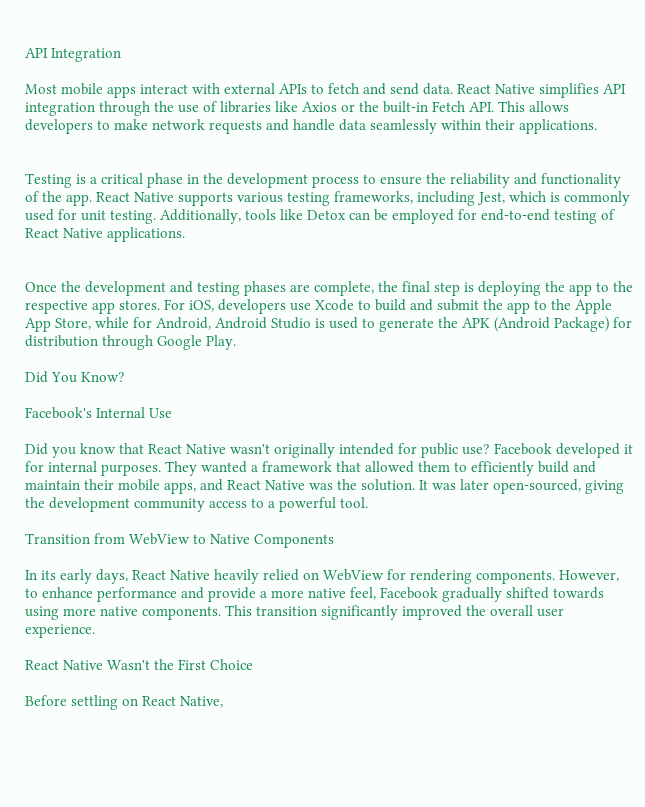API Integration

Most mobile apps interact with external APIs to fetch and send data. React Native simplifies API integration through the use of libraries like Axios or the built-in Fetch API. This allows developers to make network requests and handle data seamlessly within their applications.


Testing is a critical phase in the development process to ensure the reliability and functionality of the app. React Native supports various testing frameworks, including Jest, which is commonly used for unit testing. Additionally, tools like Detox can be employed for end-to-end testing of React Native applications.


Once the development and testing phases are complete, the final step is deploying the app to the respective app stores. For iOS, developers use Xcode to build and submit the app to the Apple App Store, while for Android, Android Studio is used to generate the APK (Android Package) for distribution through Google Play.

Did You Know?

Facebook's Internal Use

Did you know that React Native wasn't originally intended for public use? Facebook developed it for internal purposes. They wanted a framework that allowed them to efficiently build and maintain their mobile apps, and React Native was the solution. It was later open-sourced, giving the development community access to a powerful tool.

Transition from WebView to Native Components

In its early days, React Native heavily relied on WebView for rendering components. However, to enhance performance and provide a more native feel, Facebook gradually shifted towards using more native components. This transition significantly improved the overall user experience.

React Native Wasn't the First Choice

Before settling on React Native,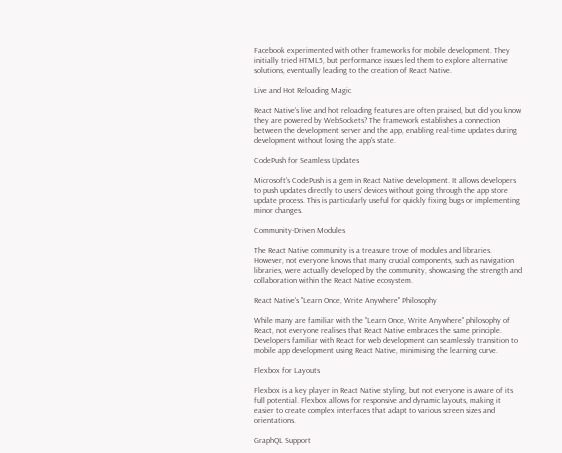Facebook experimented with other frameworks for mobile development. They initially tried HTML5, but performance issues led them to explore alternative solutions, eventually leading to the creation of React Native.

Live and Hot Reloading Magic

React Native's live and hot reloading features are often praised, but did you know they are powered by WebSockets? The framework establishes a connection between the development server and the app, enabling real-time updates during development without losing the app's state.

CodePush for Seamless Updates

Microsoft's CodePush is a gem in React Native development. It allows developers to push updates directly to users' devices without going through the app store update process. This is particularly useful for quickly fixing bugs or implementing minor changes.

Community-Driven Modules

The React Native community is a treasure trove of modules and libraries. However, not everyone knows that many crucial components, such as navigation libraries, were actually developed by the community, showcasing the strength and collaboration within the React Native ecosystem.

React Native's "Learn Once, Write Anywhere" Philosophy

While many are familiar with the "Learn Once, Write Anywhere" philosophy of React, not everyone realises that React Native embraces the same principle. Developers familiar with React for web development can seamlessly transition to mobile app development using React Native, minimising the learning curve.

Flexbox for Layouts

Flexbox is a key player in React Native styling, but not everyone is aware of its full potential. Flexbox allows for responsive and dynamic layouts, making it easier to create complex interfaces that adapt to various screen sizes and orientations.

GraphQL Support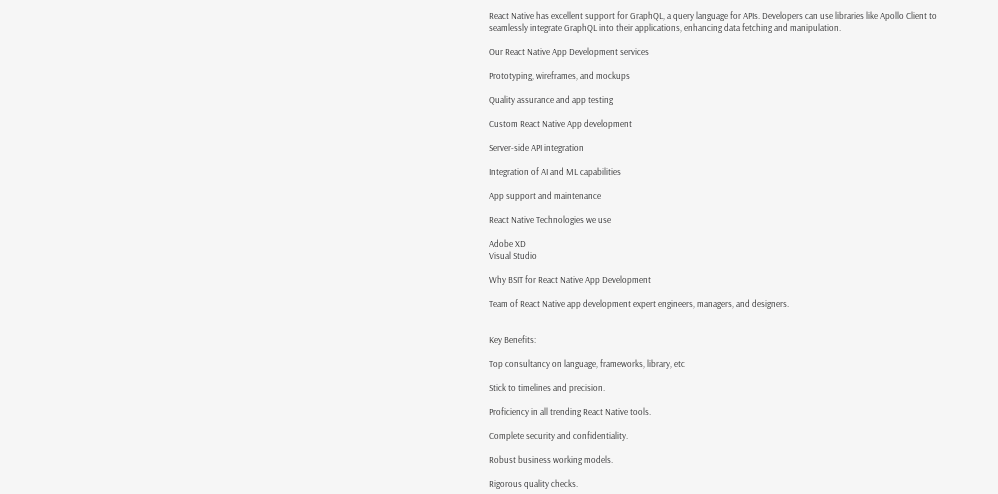React Native has excellent support for GraphQL, a query language for APIs. Developers can use libraries like Apollo Client to seamlessly integrate GraphQL into their applications, enhancing data fetching and manipulation.

Our React Native App Development services

Prototyping, wireframes, and mockups

Quality assurance and app testing

Custom React Native App development

Server-side API integration

Integration of AI and ML capabilities

App support and maintenance

React Native Technologies we use

Adobe XD
Visual Studio

Why BSIT for React Native App Development

Team of React Native app development expert engineers, managers, and designers.


Key Benefits:

Top consultancy on language, frameworks, library, etc

Stick to timelines and precision.

Proficiency in all trending React Native tools.

Complete security and confidentiality.

Robust business working models.

Rigorous quality checks.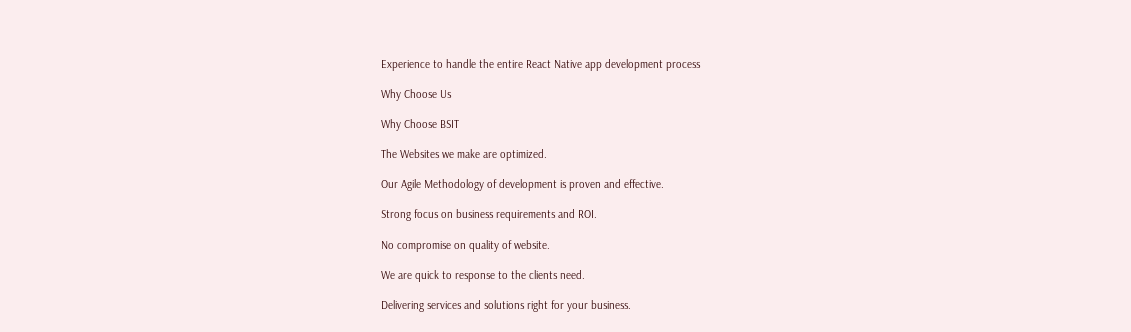Experience to handle the entire React Native app development process

Why Choose Us

Why Choose BSIT

The Websites we make are optimized.

Our Agile Methodology of development is proven and effective.

Strong focus on business requirements and ROI.

No compromise on quality of website.

We are quick to response to the clients need.

Delivering services and solutions right for your business.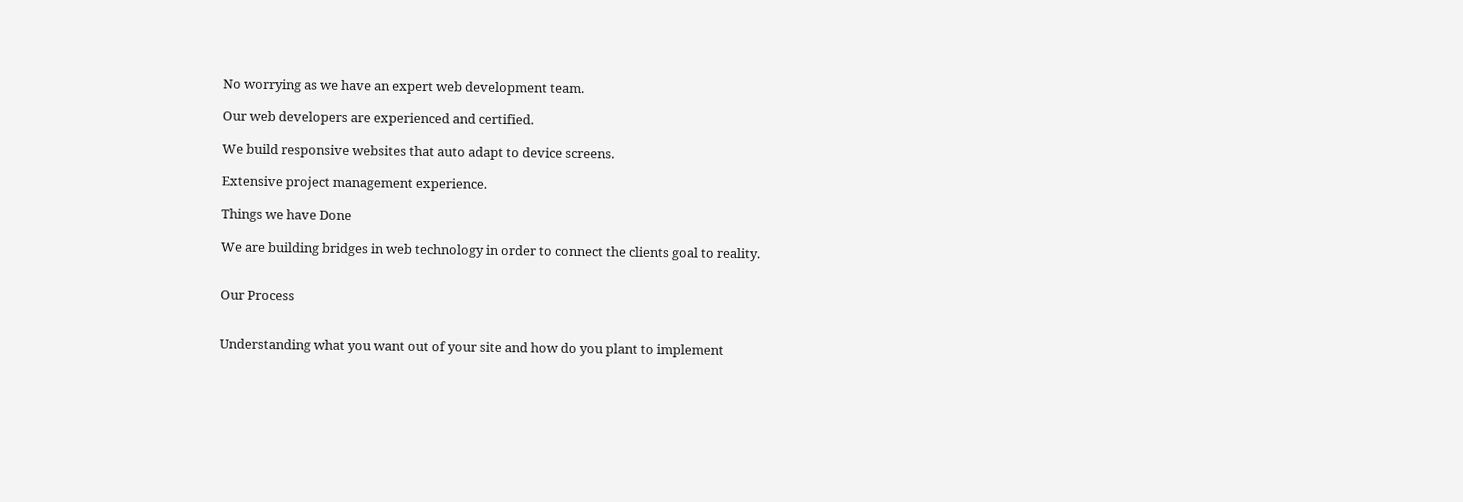No worrying as we have an expert web development team.

Our web developers are experienced and certified.

We build responsive websites that auto adapt to device screens.

Extensive project management experience.

Things we have Done

We are building bridges in web technology in order to connect the clients goal to reality.


Our Process


Understanding what you want out of your site and how do you plant to implement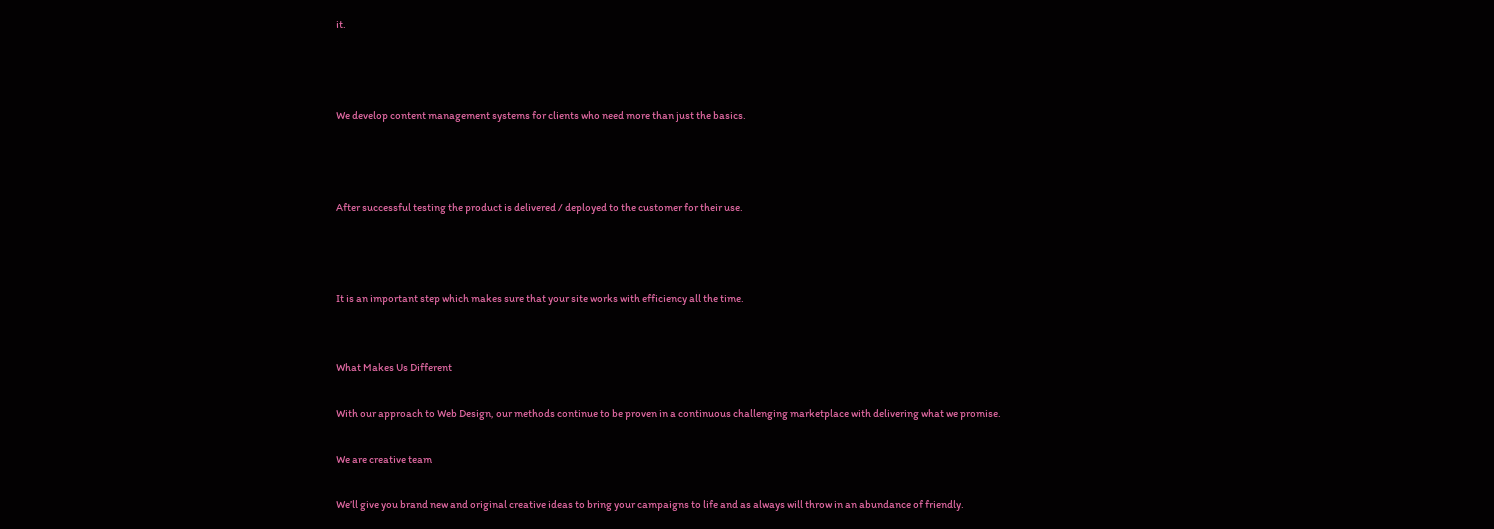it.



We develop content management systems for clients who need more than just the basics.



After successful testing the product is delivered / deployed to the customer for their use.



It is an important step which makes sure that your site works with efficiency all the time.


What Makes Us Different

With our approach to Web Design, our methods continue to be proven in a continuous challenging marketplace with delivering what we promise.

We are creative team

We’ll give you brand new and original creative ideas to bring your campaigns to life and as always will throw in an abundance of friendly.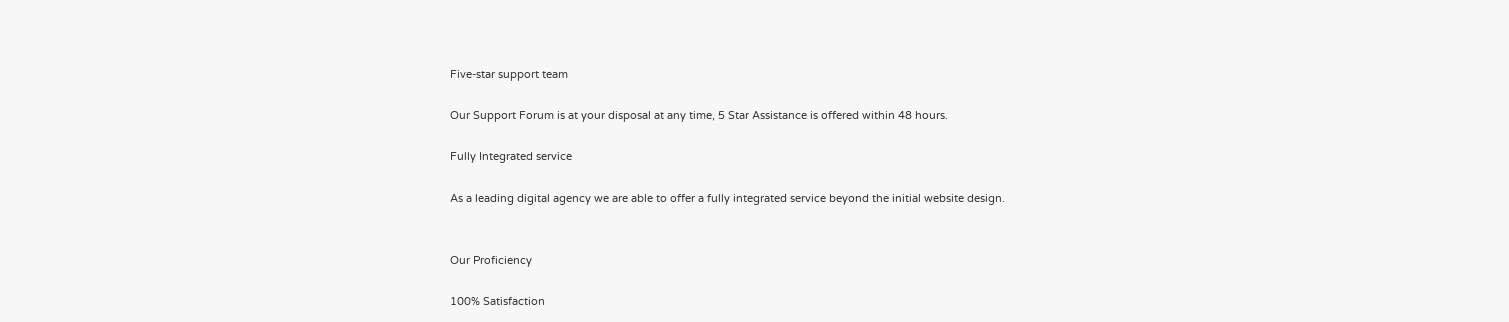Five-star support team

Our Support Forum is at your disposal at any time, 5 Star Assistance is offered within 48 hours.

Fully Integrated service

As a leading digital agency we are able to offer a fully integrated service beyond the initial website design.


Our Proficiency

100% Satisfaction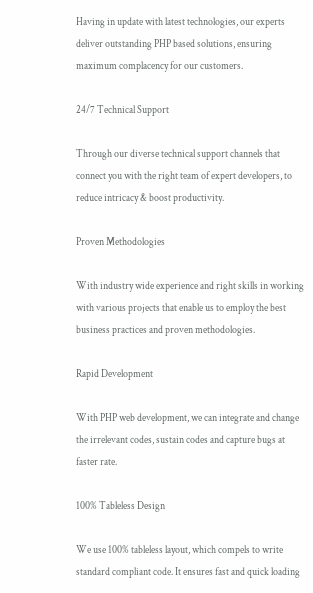Having in update with latest technologies, our experts deliver outstanding PHP based solutions, ensuring maximum complacency for our customers.

24/7 Technical Support

Through our diverse technical support channels that connect you with the right team of expert developers, to reduce intricacy & boost productivity.

Proven Methodologies

With industry wide experience and right skills in working with various projects that enable us to employ the best business practices and proven methodologies.

Rapid Development

With PHP web development, we can integrate and change the irrelevant codes, sustain codes and capture bugs at faster rate.

100% Tableless Design

We use 100% tableless layout, which compels to write standard compliant code. It ensures fast and quick loading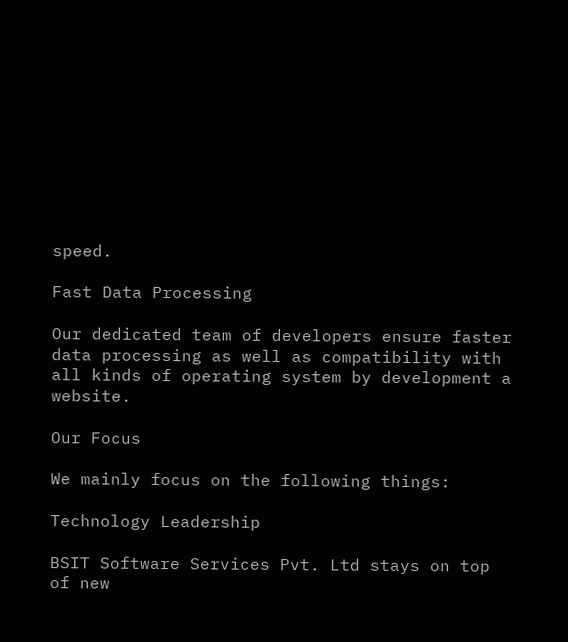speed.

Fast Data Processing

Our dedicated team of developers ensure faster data processing as well as compatibility with all kinds of operating system by development a website.

Our Focus

We mainly focus on the following things:

Technology Leadership

BSIT Software Services Pvt. Ltd stays on top of new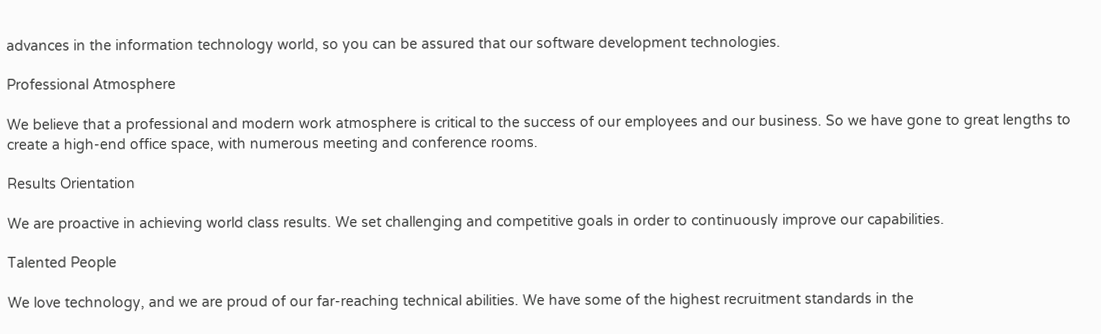advances in the information technology world, so you can be assured that our software development technologies.

Professional Atmosphere

We believe that a professional and modern work atmosphere is critical to the success of our employees and our business. So we have gone to great lengths to create a high-end office space, with numerous meeting and conference rooms.

Results Orientation

We are proactive in achieving world class results. We set challenging and competitive goals in order to continuously improve our capabilities.

Talented People

We love technology, and we are proud of our far-reaching technical abilities. We have some of the highest recruitment standards in the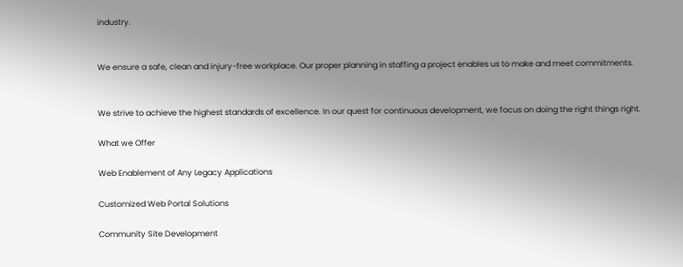industry.


We ensure a safe, clean and injury-free workplace. Our proper planning in staffing a project enables us to make and meet commitments.


We strive to achieve the highest standards of excellence. In our quest for continuous development, we focus on doing the right things right.

What we Offer

Web Enablement of Any Legacy Applications

Customized Web Portal Solutions

Community Site Development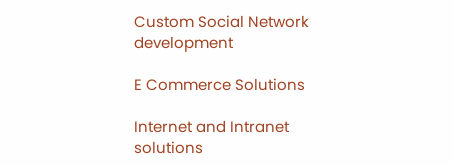Custom Social Network development

E Commerce Solutions

Internet and Intranet solutions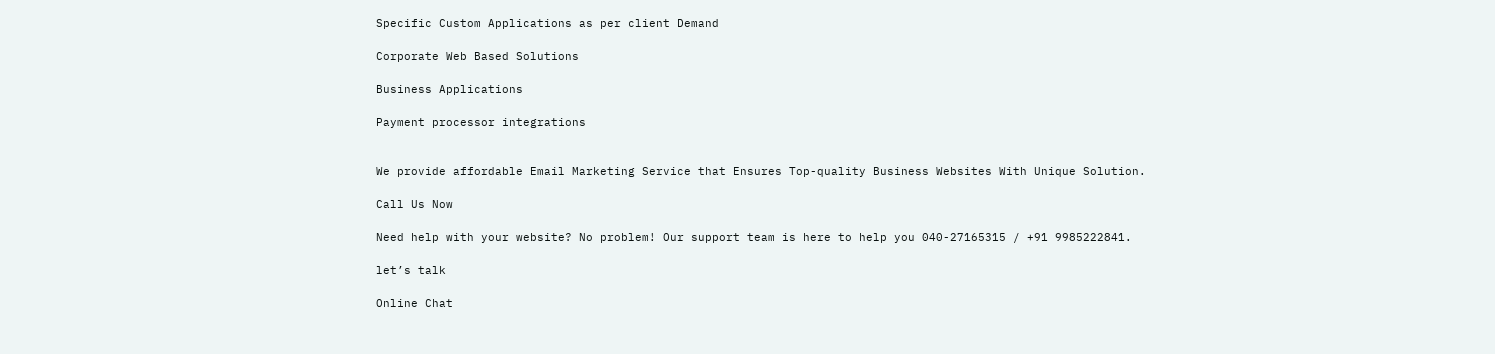Specific Custom Applications as per client Demand

Corporate Web Based Solutions

Business Applications

Payment processor integrations


We provide affordable Email Marketing Service that Ensures Top-quality Business Websites With Unique Solution.

Call Us Now

Need help with your website? No problem! Our support team is here to help you 040-27165315 / +91 9985222841.

let’s talk

Online Chat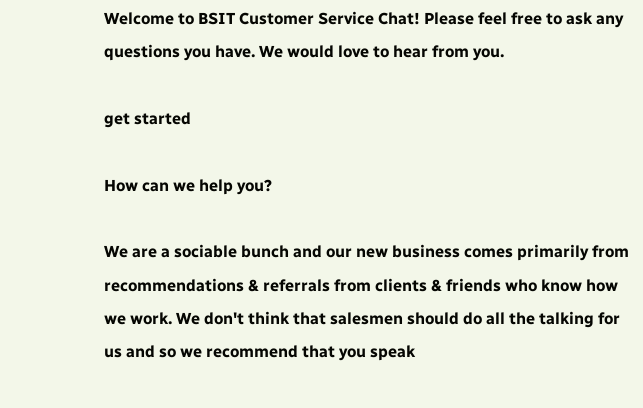Welcome to BSIT Customer Service Chat! Please feel free to ask any questions you have. We would love to hear from you.

get started

How can we help you?

We are a sociable bunch and our new business comes primarily from recommendations & referrals from clients & friends who know how we work. We don't think that salesmen should do all the talking for us and so we recommend that you speak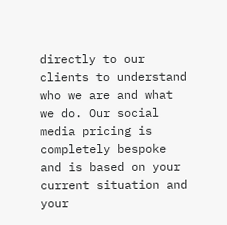directly to our clients to understand who we are and what we do. Our social media pricing is completely bespoke and is based on your current situation and your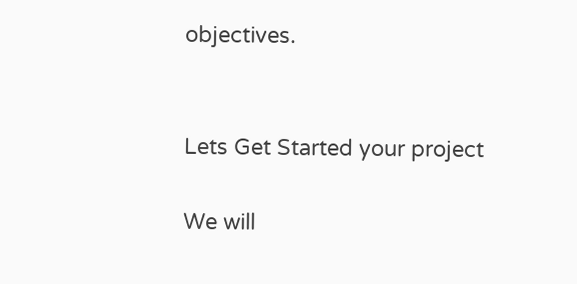objectives.


Lets Get Started your project

We will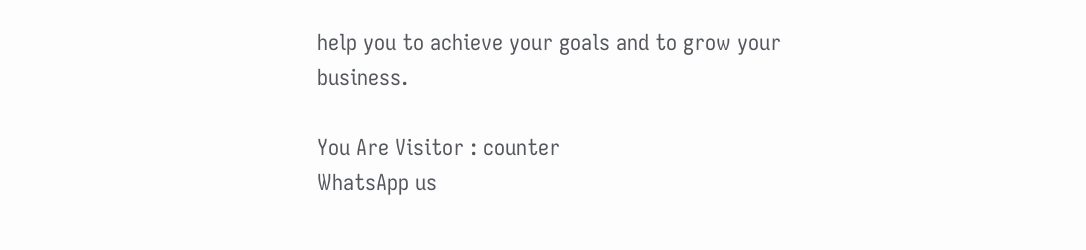help you to achieve your goals and to grow your business.

You Are Visitor : counter
WhatsApp us